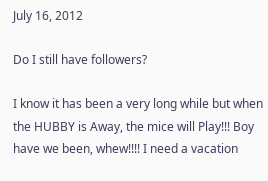July 16, 2012

Do I still have followers?

I know it has been a very long while but when the HUBBY is Away, the mice will Play!!! Boy have we been, whew!!!! I need a vacation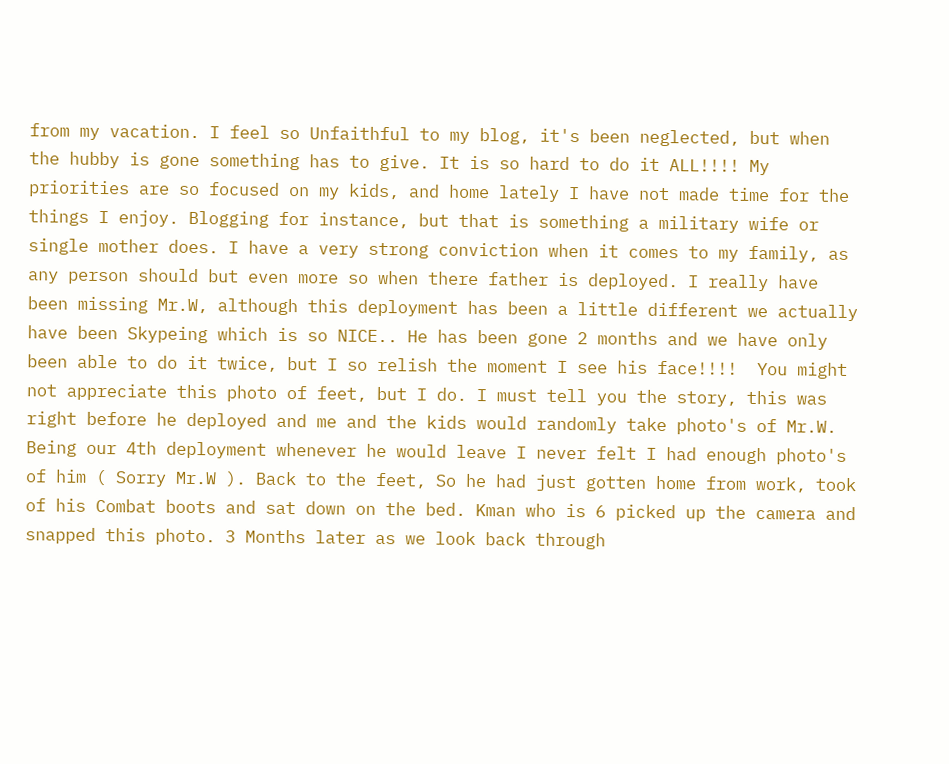from my vacation. I feel so Unfaithful to my blog, it's been neglected, but when the hubby is gone something has to give. It is so hard to do it ALL!!!! My priorities are so focused on my kids, and home lately I have not made time for the things I enjoy. Blogging for instance, but that is something a military wife or single mother does. I have a very strong conviction when it comes to my family, as any person should but even more so when there father is deployed. I really have been missing Mr.W, although this deployment has been a little different we actually have been Skypeing which is so NICE.. He has been gone 2 months and we have only been able to do it twice, but I so relish the moment I see his face!!!!  You might not appreciate this photo of feet, but I do. I must tell you the story, this was right before he deployed and me and the kids would randomly take photo's of Mr.W. Being our 4th deployment whenever he would leave I never felt I had enough photo's of him ( Sorry Mr.W ). Back to the feet, So he had just gotten home from work, took of his Combat boots and sat down on the bed. Kman who is 6 picked up the camera and snapped this photo. 3 Months later as we look back through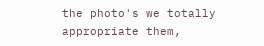the photo's we totally appropriate them,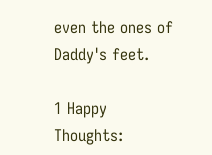even the ones of Daddy's feet.

1 Happy Thoughts: